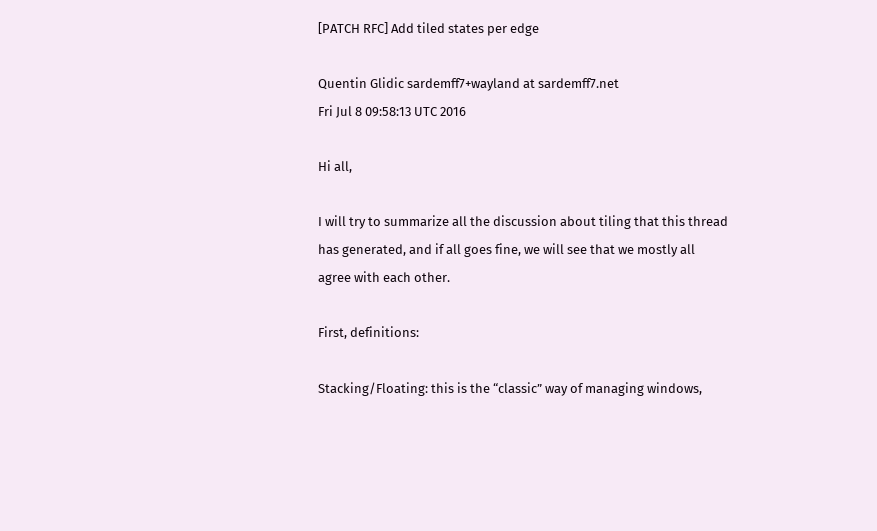[PATCH RFC] Add tiled states per edge

Quentin Glidic sardemff7+wayland at sardemff7.net
Fri Jul 8 09:58:13 UTC 2016

Hi all,

I will try to summarize all the discussion about tiling that this thread
has generated, and if all goes fine, we will see that we mostly all
agree with each other.

First, definitions:

Stacking/Floating: this is the “classic” way of managing windows,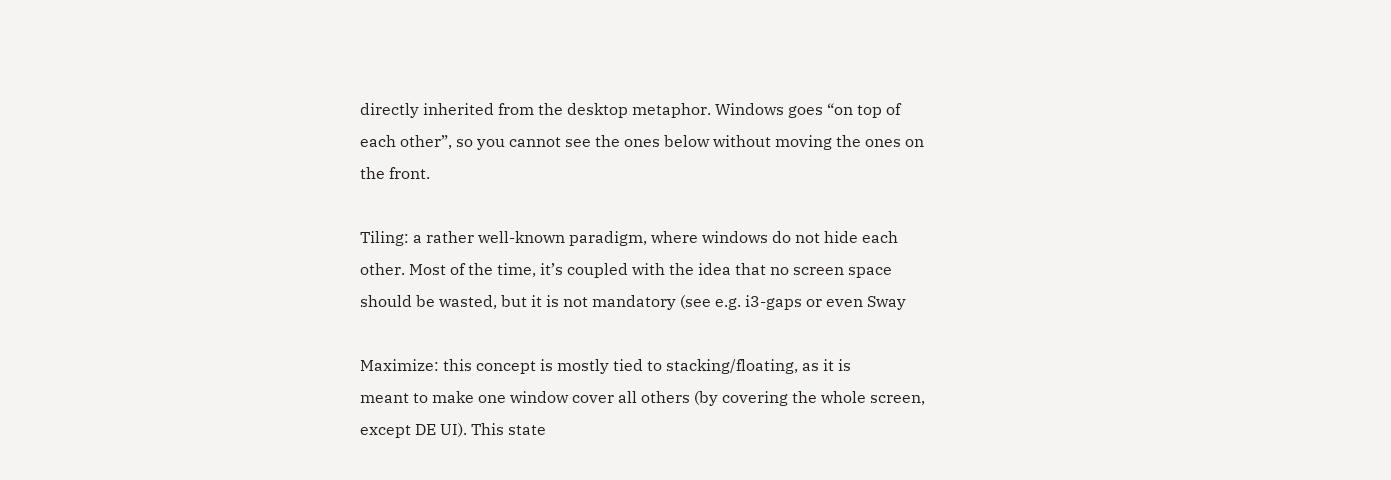directly inherited from the desktop metaphor. Windows goes “on top of
each other”, so you cannot see the ones below without moving the ones on
the front.

Tiling: a rather well-known paradigm, where windows do not hide each
other. Most of the time, it’s coupled with the idea that no screen space
should be wasted, but it is not mandatory (see e.g. i3-gaps or even Sway

Maximize: this concept is mostly tied to stacking/floating, as it is
meant to make one window cover all others (by covering the whole screen,
except DE UI). This state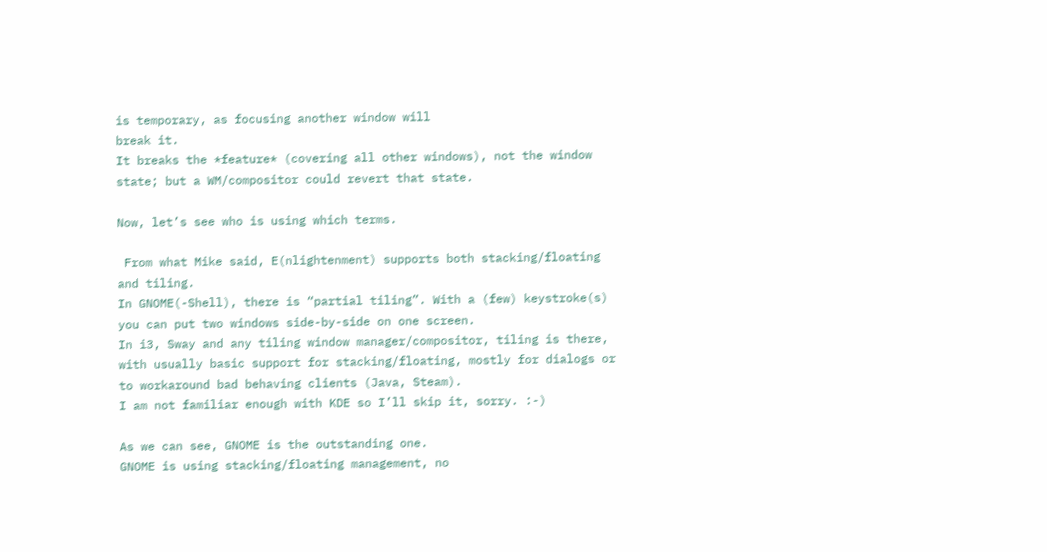is temporary, as focusing another window will
break it.
It breaks the *feature* (covering all other windows), not the window
state; but a WM/compositor could revert that state.

Now, let’s see who is using which terms.

 From what Mike said, E(nlightenment) supports both stacking/floating
and tiling.
In GNOME(-Shell), there is “partial tiling”. With a (few) keystroke(s)
you can put two windows side-by-side on one screen.
In i3, Sway and any tiling window manager/compositor, tiling is there,
with usually basic support for stacking/floating, mostly for dialogs or
to workaround bad behaving clients (Java, Steam).
I am not familiar enough with KDE so I’ll skip it, sorry. :-)

As we can see, GNOME is the outstanding one.
GNOME is using stacking/floating management, no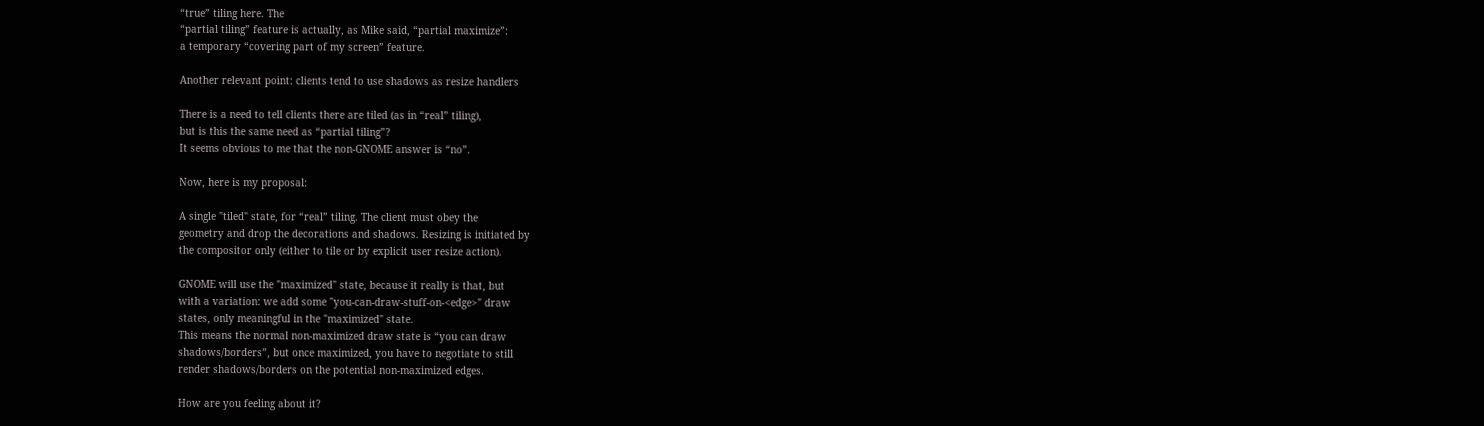“true” tiling here. The
“partial tiling” feature is actually, as Mike said, “partial maximize”:
a temporary “covering part of my screen” feature.

Another relevant point: clients tend to use shadows as resize handlers

There is a need to tell clients there are tiled (as in “real” tiling),
but is this the same need as “partial tiling”?
It seems obvious to me that the non-GNOME answer is “no”.

Now, here is my proposal:

A single "tiled" state, for “real” tiling. The client must obey the
geometry and drop the decorations and shadows. Resizing is initiated by
the compositor only (either to tile or by explicit user resize action).

GNOME will use the "maximized" state, because it really is that, but
with a variation: we add some "you-can-draw-stuff-on-<edge>" draw
states, only meaningful in the "maximized" state.
This means the normal non-maximized draw state is “you can draw
shadows/borders”, but once maximized, you have to negotiate to still
render shadows/borders on the potential non-maximized edges.

How are you feeling about it?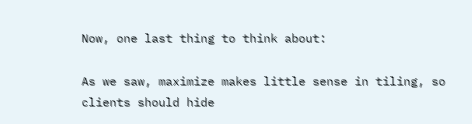Now, one last thing to think about:

As we saw, maximize makes little sense in tiling, so clients should hide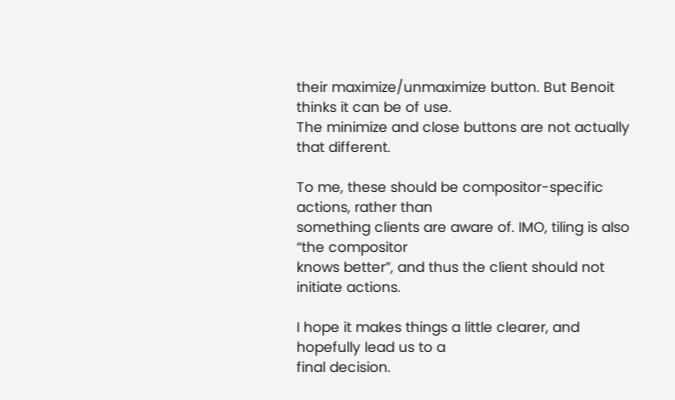their maximize/unmaximize button. But Benoit thinks it can be of use.
The minimize and close buttons are not actually that different.

To me, these should be compositor-specific actions, rather than
something clients are aware of. IMO, tiling is also “the compositor
knows better”, and thus the client should not initiate actions.

I hope it makes things a little clearer, and hopefully lead us to a
final decision.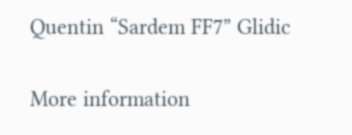Quentin “Sardem FF7” Glidic

More information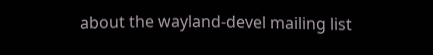about the wayland-devel mailing list